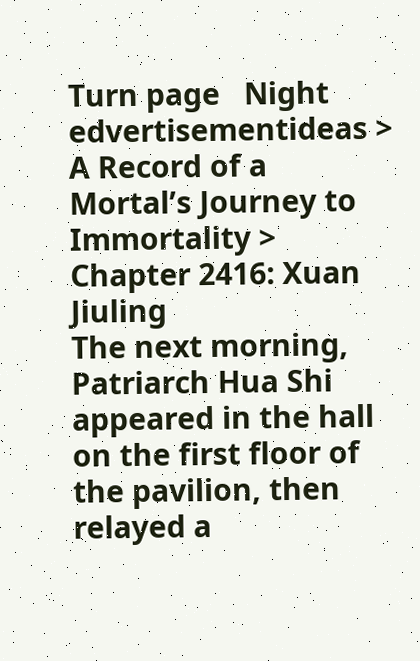Turn page   Night
edvertisementideas > A Record of a Mortal’s Journey to Immortality > Chapter 2416: Xuan Jiuling
The next morning, Patriarch Hua Shi appeared in the hall on the first floor of the pavilion, then relayed a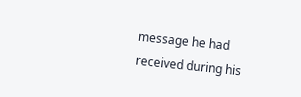message he had received during his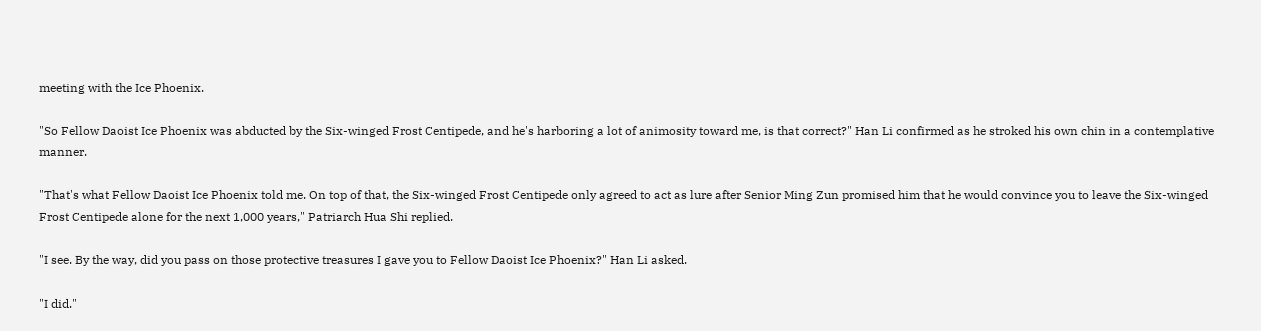meeting with the Ice Phoenix.

"So Fellow Daoist Ice Phoenix was abducted by the Six-winged Frost Centipede, and he's harboring a lot of animosity toward me, is that correct?" Han Li confirmed as he stroked his own chin in a contemplative manner.

"That's what Fellow Daoist Ice Phoenix told me. On top of that, the Six-winged Frost Centipede only agreed to act as lure after Senior Ming Zun promised him that he would convince you to leave the Six-winged Frost Centipede alone for the next 1,000 years," Patriarch Hua Shi replied.

"I see. By the way, did you pass on those protective treasures I gave you to Fellow Daoist Ice Phoenix?" Han Li asked.

"I did."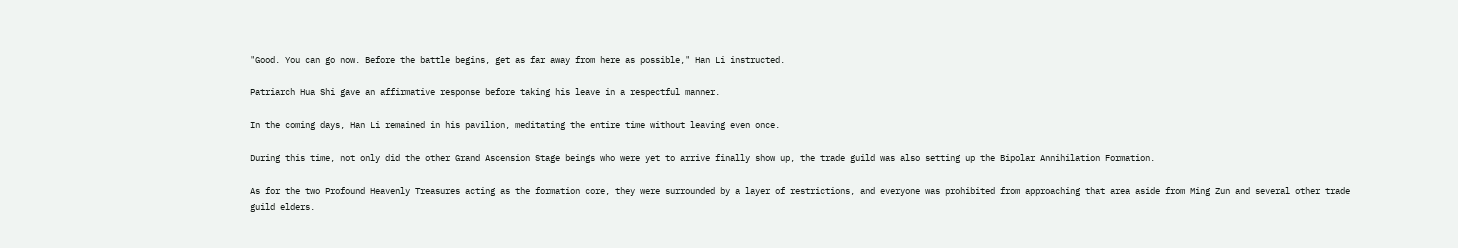"Good. You can go now. Before the battle begins, get as far away from here as possible," Han Li instructed.

Patriarch Hua Shi gave an affirmative response before taking his leave in a respectful manner.

In the coming days, Han Li remained in his pavilion, meditating the entire time without leaving even once.

During this time, not only did the other Grand Ascension Stage beings who were yet to arrive finally show up, the trade guild was also setting up the Bipolar Annihilation Formation.

As for the two Profound Heavenly Treasures acting as the formation core, they were surrounded by a layer of restrictions, and everyone was prohibited from approaching that area aside from Ming Zun and several other trade guild elders.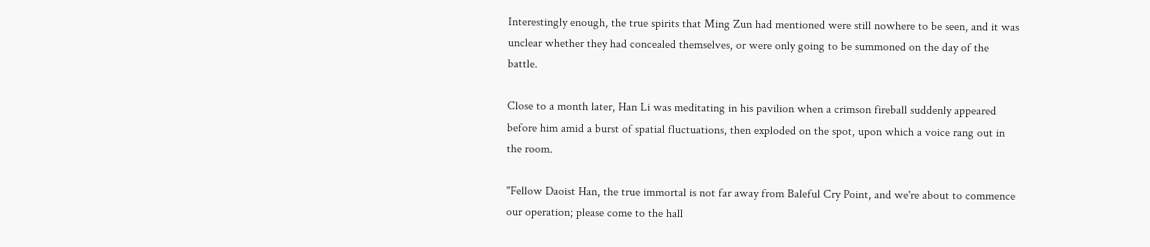Interestingly enough, the true spirits that Ming Zun had mentioned were still nowhere to be seen, and it was unclear whether they had concealed themselves, or were only going to be summoned on the day of the battle.

Close to a month later, Han Li was meditating in his pavilion when a crimson fireball suddenly appeared before him amid a burst of spatial fluctuations, then exploded on the spot, upon which a voice rang out in the room.

"Fellow Daoist Han, the true immortal is not far away from Baleful Cry Point, and we're about to commence our operation; please come to the hall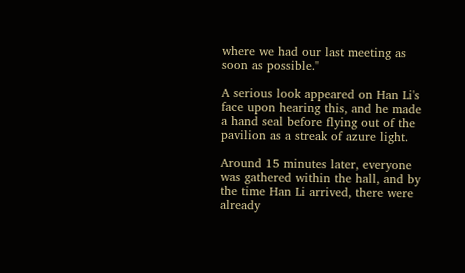where we had our last meeting as soon as possible."

A serious look appeared on Han Li's face upon hearing this, and he made a hand seal before flying out of the pavilion as a streak of azure light.

Around 15 minutes later, everyone was gathered within the hall, and by the time Han Li arrived, there were already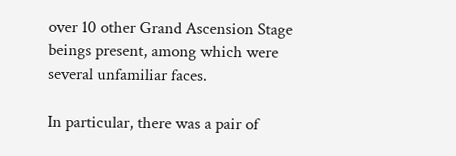over 10 other Grand Ascension Stage beings present, among which were several unfamiliar faces.

In particular, there was a pair of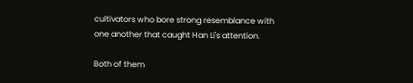cultivators who bore strong resemblance with one another that caught Han Li's attention.

Both of them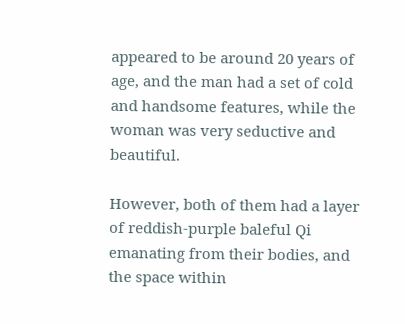appeared to be around 20 years of age, and the man had a set of cold and handsome features, while the woman was very seductive and beautiful.

However, both of them had a layer of reddish-purple baleful Qi emanating from their bodies, and the space within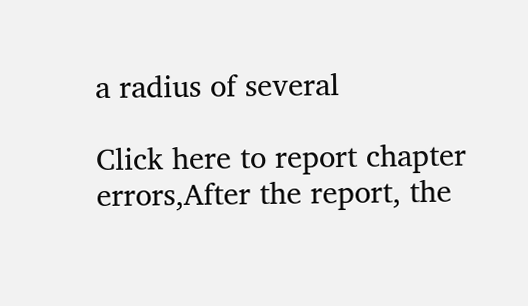a radius of several

Click here to report chapter errors,After the report, the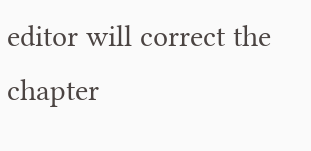editor will correct the chapter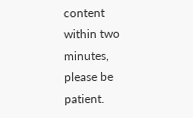content within two minutes, please be patient.